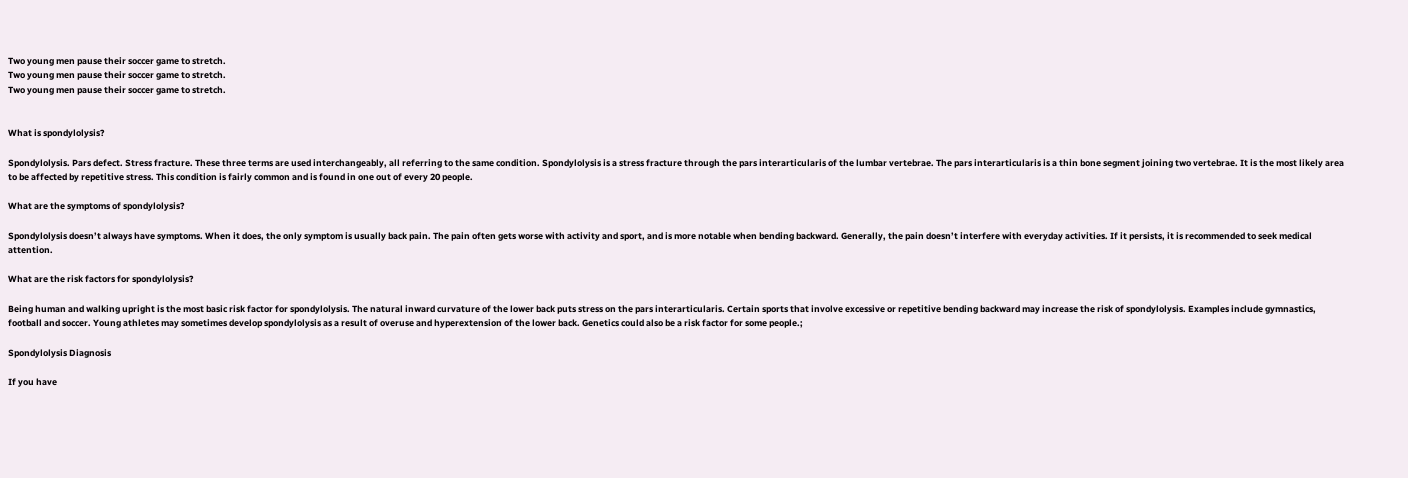Two young men pause their soccer game to stretch.
Two young men pause their soccer game to stretch.
Two young men pause their soccer game to stretch.


What is spondylolysis?

Spondylolysis. Pars defect. Stress fracture. These three terms are used interchangeably, all referring to the same condition. Spondylolysis is a stress fracture through the pars interarticularis of the lumbar vertebrae. The pars interarticularis is a thin bone segment joining two vertebrae. It is the most likely area to be affected by repetitive stress. This condition is fairly common and is found in one out of every 20 people.

What are the symptoms of spondylolysis?

Spondylolysis doesn’t always have symptoms. When it does, the only symptom is usually back pain. The pain often gets worse with activity and sport, and is more notable when bending backward. Generally, the pain doesn’t interfere with everyday activities. If it persists, it is recommended to seek medical attention.

What are the risk factors for spondylolysis?

Being human and walking upright is the most basic risk factor for spondylolysis. The natural inward curvature of the lower back puts stress on the pars interarticularis. Certain sports that involve excessive or repetitive bending backward may increase the risk of spondylolysis. Examples include gymnastics, football and soccer. Young athletes may sometimes develop spondylolysis as a result of overuse and hyperextension of the lower back. Genetics could also be a risk factor for some people.;

Spondylolysis Diagnosis

If you have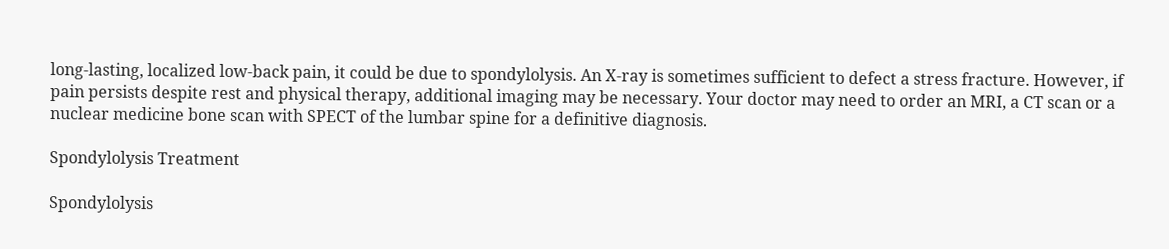long-lasting, localized low-back pain, it could be due to spondylolysis. An X-ray is sometimes sufficient to defect a stress fracture. However, if pain persists despite rest and physical therapy, additional imaging may be necessary. Your doctor may need to order an MRI, a CT scan or a nuclear medicine bone scan with SPECT of the lumbar spine for a definitive diagnosis.

Spondylolysis Treatment

Spondylolysis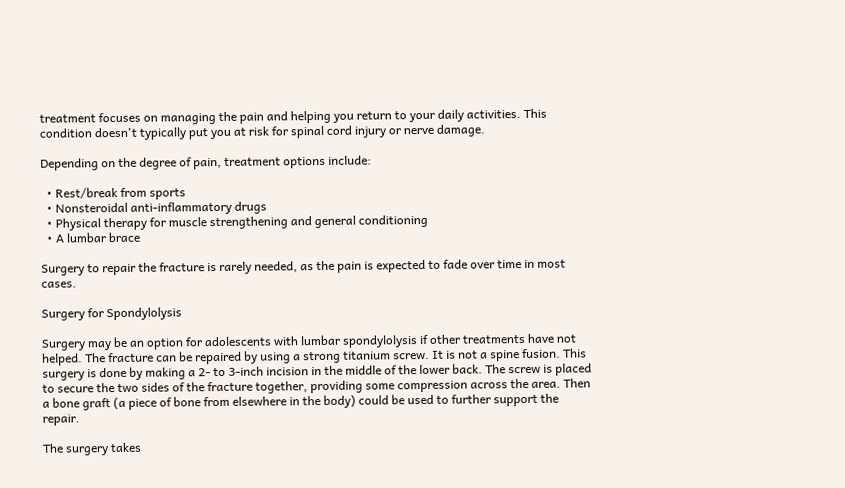treatment focuses on managing the pain and helping you return to your daily activities. This condition doesn't typically put you at risk for spinal cord injury or nerve damage.

Depending on the degree of pain, treatment options include:

  • Rest/break from sports
  • Nonsteroidal anti-inflammatory drugs
  • Physical therapy for muscle strengthening and general conditioning
  • A lumbar brace

Surgery to repair the fracture is rarely needed, as the pain is expected to fade over time in most cases.

Surgery for Spondylolysis

Surgery may be an option for adolescents with lumbar spondylolysis if other treatments have not helped. The fracture can be repaired by using a strong titanium screw. It is not a spine fusion. This surgery is done by making a 2- to 3-inch incision in the middle of the lower back. The screw is placed to secure the two sides of the fracture together, providing some compression across the area. Then a bone graft (a piece of bone from elsewhere in the body) could be used to further support the repair.

The surgery takes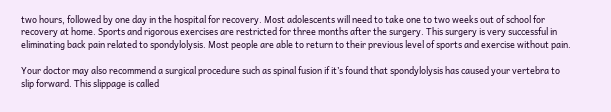two hours, followed by one day in the hospital for recovery. Most adolescents will need to take one to two weeks out of school for recovery at home. Sports and rigorous exercises are restricted for three months after the surgery. This surgery is very successful in eliminating back pain related to spondylolysis. Most people are able to return to their previous level of sports and exercise without pain.

Your doctor may also recommend a surgical procedure such as spinal fusion if it’s found that spondylolysis has caused your vertebra to slip forward. This slippage is called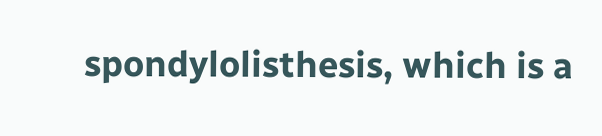spondylolisthesis, which is a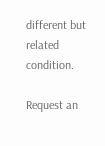different but related condition.

Request an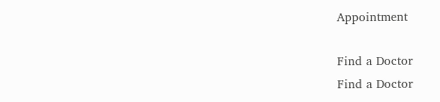Appointment

Find a Doctor
Find a Doctor